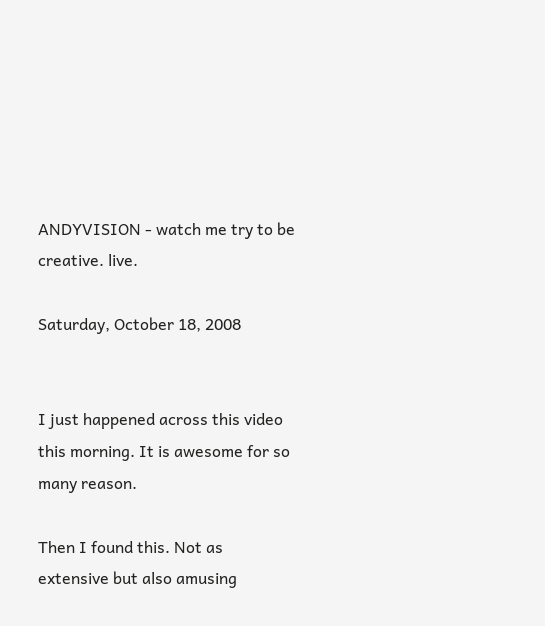ANDYVISION - watch me try to be creative. live.

Saturday, October 18, 2008


I just happened across this video this morning. It is awesome for so many reason.

Then I found this. Not as extensive but also amusing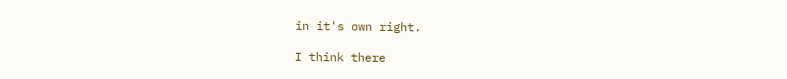in it's own right.

I think there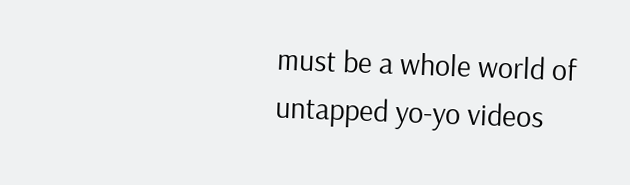must be a whole world of untapped yo-yo videos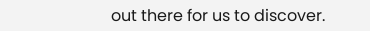out there for us to discover.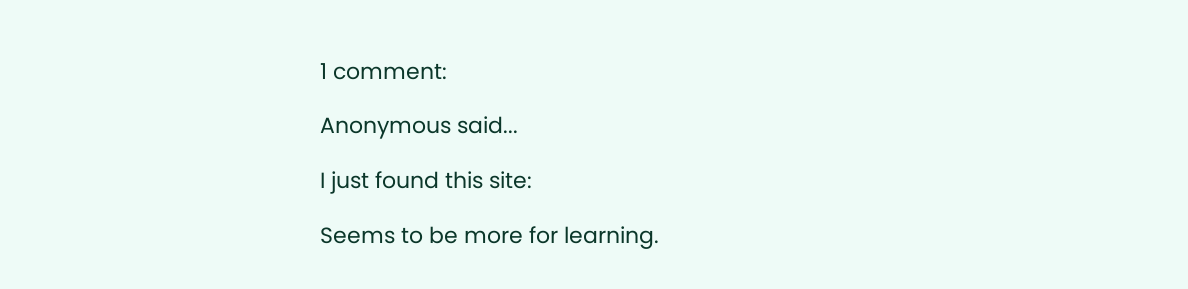1 comment:

Anonymous said...

I just found this site:

Seems to be more for learning.